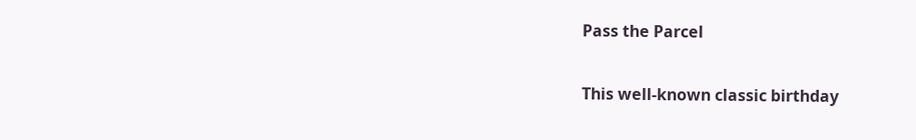Pass the Parcel


This well-known classic birthday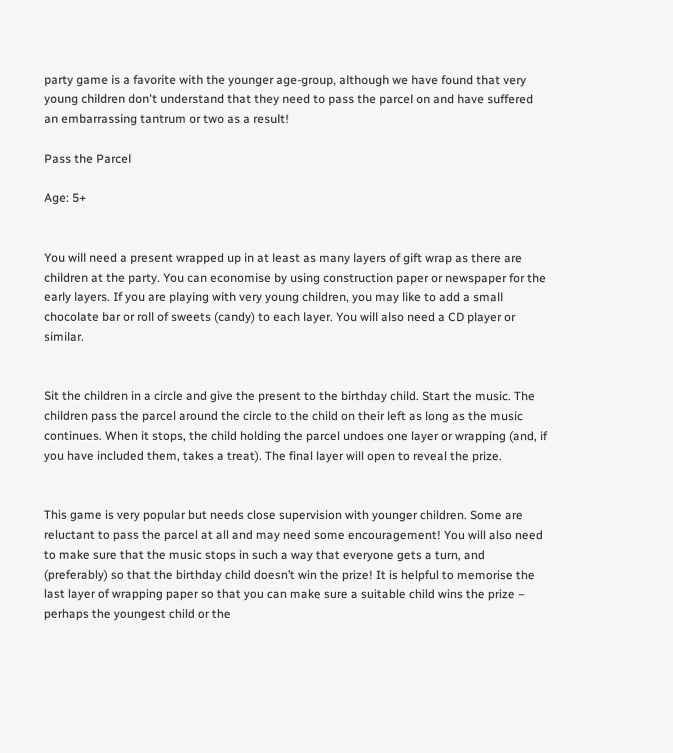party game is a favorite with the younger age-group, although we have found that very young children don't understand that they need to pass the parcel on and have suffered an embarrassing tantrum or two as a result!

Pass the Parcel

Age: 5+


You will need a present wrapped up in at least as many layers of gift wrap as there are children at the party. You can economise by using construction paper or newspaper for the early layers. If you are playing with very young children, you may like to add a small chocolate bar or roll of sweets (candy) to each layer. You will also need a CD player or similar.


Sit the children in a circle and give the present to the birthday child. Start the music. The children pass the parcel around the circle to the child on their left as long as the music continues. When it stops, the child holding the parcel undoes one layer or wrapping (and, if you have included them, takes a treat). The final layer will open to reveal the prize.


This game is very popular but needs close supervision with younger children. Some are reluctant to pass the parcel at all and may need some encouragement! You will also need to make sure that the music stops in such a way that everyone gets a turn, and (preferably) so that the birthday child doesn’t win the prize! It is helpful to memorise the last layer of wrapping paper so that you can make sure a suitable child wins the prize – perhaps the youngest child or the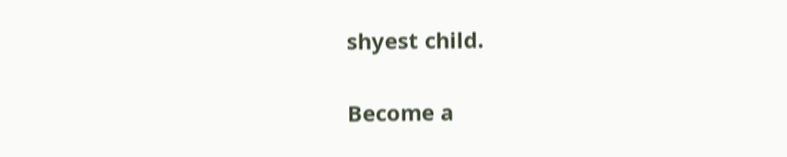shyest child.


Become a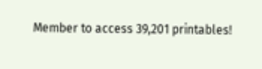Member to access 39,201 printables!